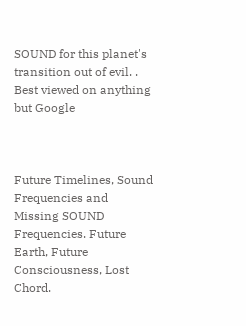SOUND for this planet's transition out of evil. . Best viewed on anything but Google



Future Timelines, Sound Frequencies and Missing SOUND Frequencies. Future Earth, Future Consciousness, Lost Chord.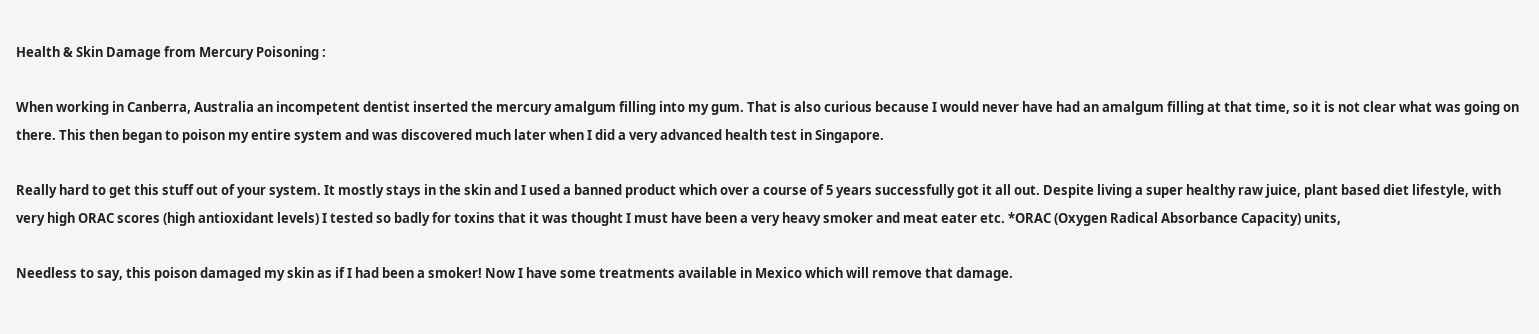Health & Skin Damage from Mercury Poisoning :

When working in Canberra, Australia an incompetent dentist inserted the mercury amalgum filling into my gum. That is also curious because I would never have had an amalgum filling at that time, so it is not clear what was going on there. This then began to poison my entire system and was discovered much later when I did a very advanced health test in Singapore.

Really hard to get this stuff out of your system. It mostly stays in the skin and I used a banned product which over a course of 5 years successfully got it all out. Despite living a super healthy raw juice, plant based diet lifestyle, with very high ORAC scores (high antioxidant levels) I tested so badly for toxins that it was thought I must have been a very heavy smoker and meat eater etc. *ORAC (Oxygen Radical Absorbance Capacity) units,

Needless to say, this poison damaged my skin as if I had been a smoker! Now I have some treatments available in Mexico which will remove that damage.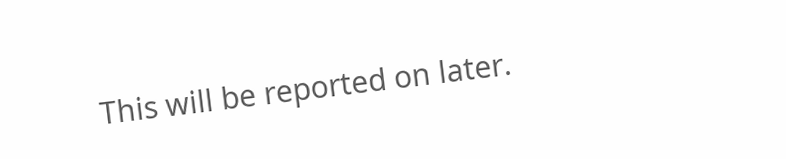This will be reported on later.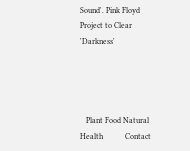Sound'. Pink Floyd Project to Clear 'Darkness'




   Plant Food Natural Health           Contact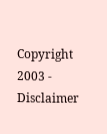Copyright 2003 - Disclaimer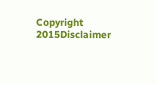Copyright 2015Disclaimer